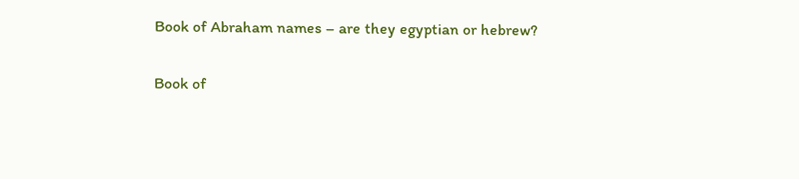Book of Abraham names – are they egyptian or hebrew?

Book of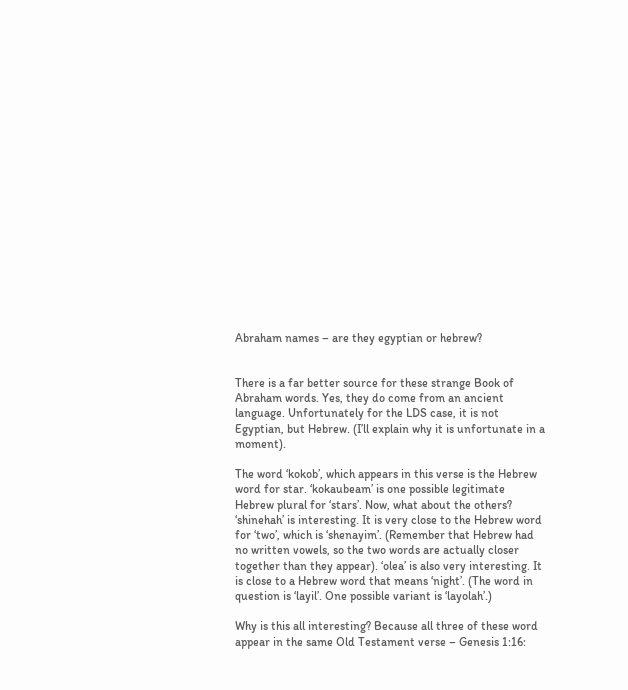Abraham names – are they egyptian or hebrew?


There is a far better source for these strange Book of Abraham words. Yes, they do come from an ancient language. Unfortunately for the LDS case, it is not Egyptian, but Hebrew. (I’ll explain why it is unfortunate in a moment).

The word ‘kokob’, which appears in this verse is the Hebrew word for star. ‘kokaubeam’ is one possible legitimate Hebrew plural for ‘stars’. Now, what about the others? ‘shinehah’ is interesting. It is very close to the Hebrew word for ‘two’, which is ‘shenayim’. (Remember that Hebrew had no written vowels, so the two words are actually closer together than they appear). ‘olea’ is also very interesting. It is close to a Hebrew word that means ‘night’. (The word in question is ‘layil’. One possible variant is ‘layolah’.)

Why is this all interesting? Because all three of these word appear in the same Old Testament verse – Genesis 1:16: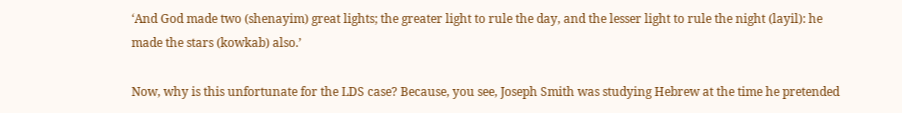‘And God made two (shenayim) great lights; the greater light to rule the day, and the lesser light to rule the night (layil): he made the stars (kowkab) also.’

Now, why is this unfortunate for the LDS case? Because, you see, Joseph Smith was studying Hebrew at the time he pretended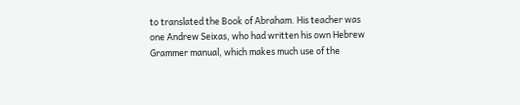to translated the Book of Abraham. His teacher was one Andrew Seixas, who had written his own Hebrew Grammer manual, which makes much use of the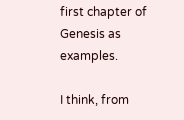first chapter of Genesis as examples.

I think, from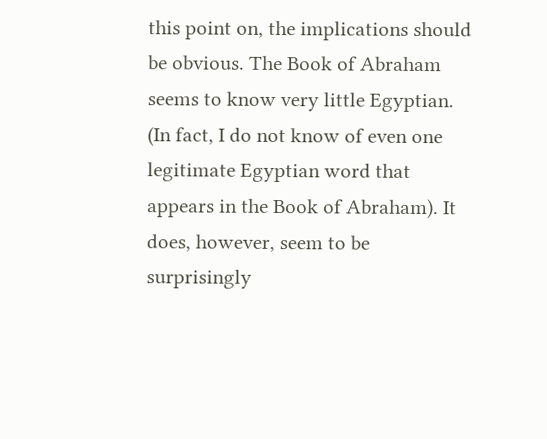this point on, the implications should be obvious. The Book of Abraham seems to know very little Egyptian. (In fact, I do not know of even one legitimate Egyptian word that appears in the Book of Abraham). It does, however, seem to be surprisingly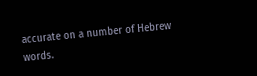accurate on a number of Hebrew words.